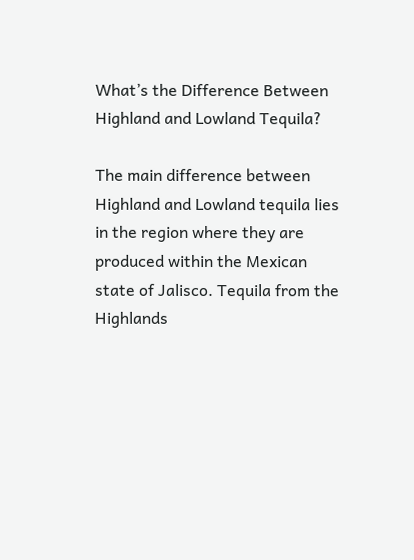What’s the Difference Between Highland and Lowland Tequila?

The main difference between Highland and Lowland tequila lies in the region where they are produced within the Mexican state of Jalisco. Tequila from the Highlands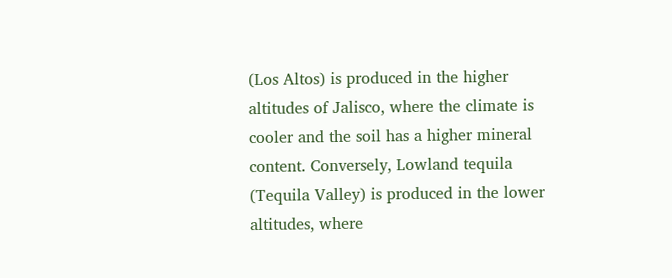(Los Altos) is produced in the higher altitudes of Jalisco, where the climate is cooler and the soil has a higher mineral content. Conversely, Lowland tequila (Tequila Valley) is produced in the lower altitudes, where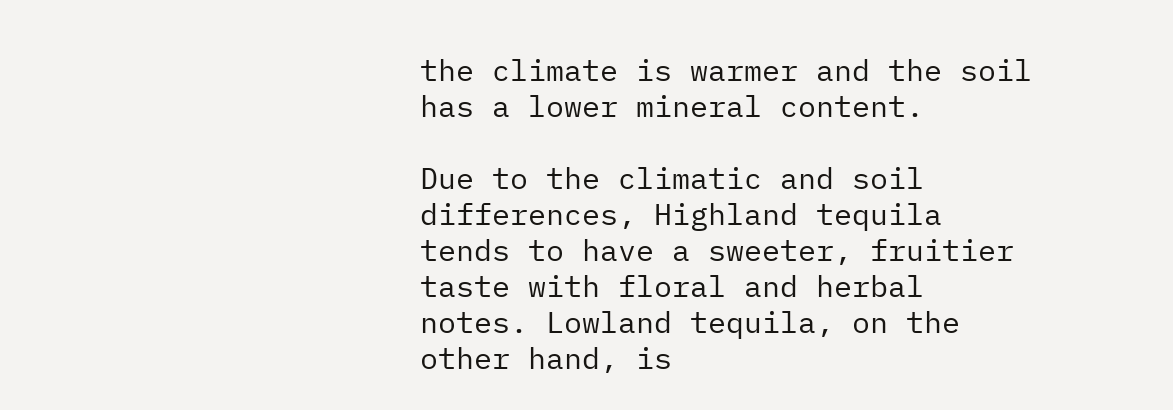the climate is warmer and the soil has a lower mineral content.

Due to the climatic and soil differences, Highland tequila tends to have a sweeter, fruitier taste with floral and herbal notes. Lowland tequila, on the other hand, is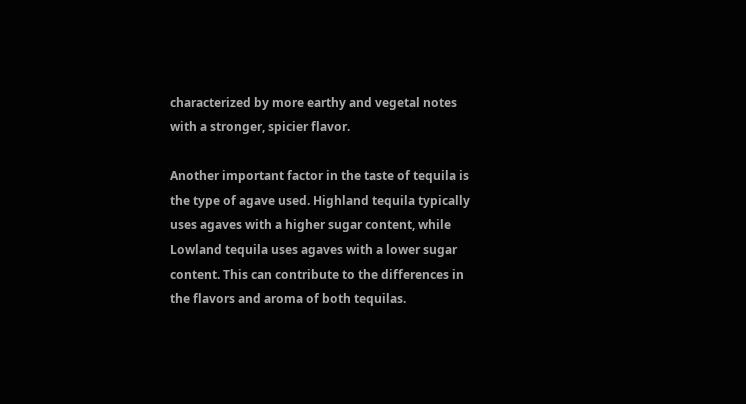characterized by more earthy and vegetal notes with a stronger, spicier flavor.

Another important factor in the taste of tequila is the type of agave used. Highland tequila typically uses agaves with a higher sugar content, while Lowland tequila uses agaves with a lower sugar content. This can contribute to the differences in the flavors and aroma of both tequilas.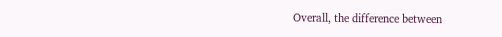Overall, the difference between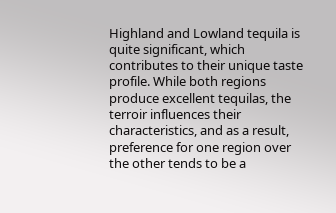Highland and Lowland tequila is quite significant, which contributes to their unique taste profile. While both regions produce excellent tequilas, the terroir influences their characteristics, and as a result, preference for one region over the other tends to be a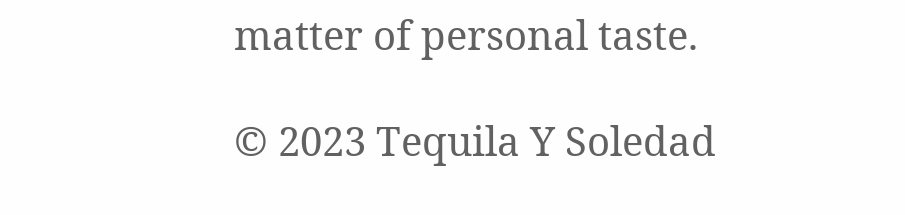matter of personal taste.

© 2023 Tequila Y Soledad